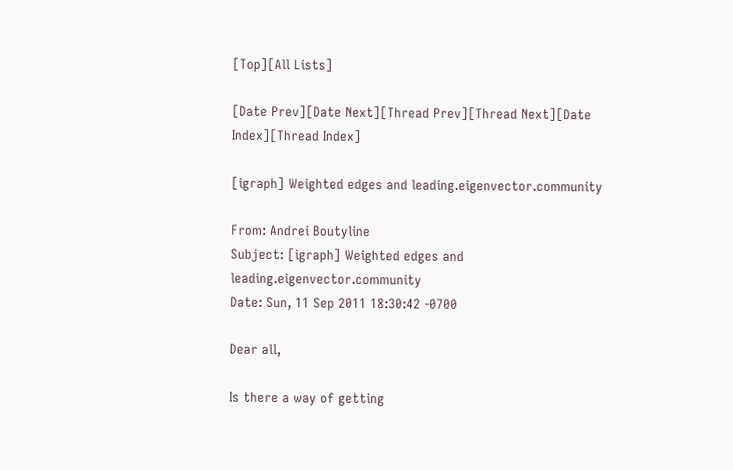[Top][All Lists]

[Date Prev][Date Next][Thread Prev][Thread Next][Date Index][Thread Index]

[igraph] Weighted edges and leading.eigenvector.community

From: Andrei Boutyline
Subject: [igraph] Weighted edges and leading.eigenvector.community
Date: Sun, 11 Sep 2011 18:30:42 -0700

Dear all,

Is there a way of getting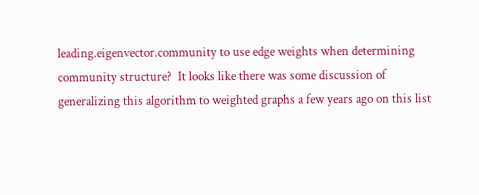leading.eigenvector.community to use edge weights when determining community structure?  It looks like there was some discussion of generalizing this algorithm to weighted graphs a few years ago on this list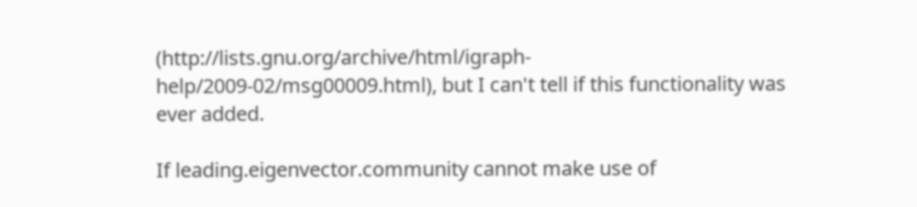(http://lists.gnu.org/archive/html/igraph-help/2009-02/msg00009.html), but I can't tell if this functionality was ever added.

If leading.eigenvector.community cannot make use of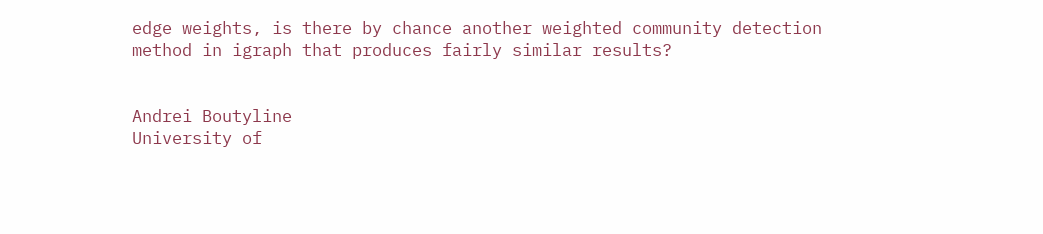edge weights, is there by chance another weighted community detection method in igraph that produces fairly similar results?


Andrei Boutyline
University of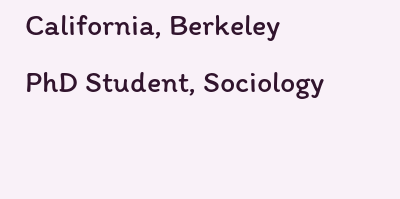California, Berkeley
PhD Student, Sociology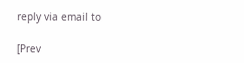reply via email to

[Prev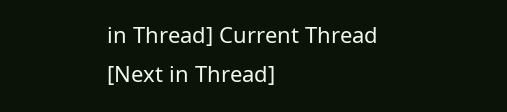in Thread] Current Thread [Next in Thread]